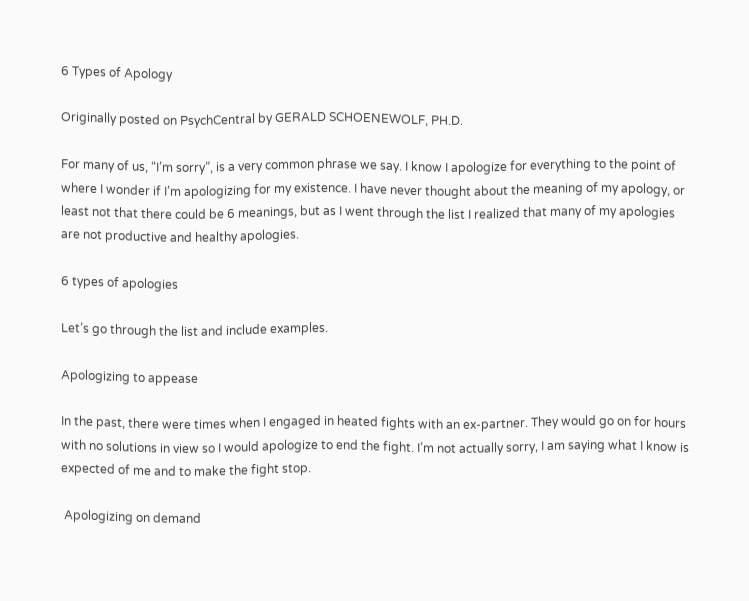6 Types of Apology

Originally posted on PsychCentral by GERALD SCHOENEWOLF, PH.D.

For many of us, “I’m sorry”, is a very common phrase we say. I know I apologize for everything to the point of where I wonder if I’m apologizing for my existence. I have never thought about the meaning of my apology, or least not that there could be 6 meanings, but as I went through the list I realized that many of my apologies are not productive and healthy apologies.

6 types of apologies

Let’s go through the list and include examples.

Apologizing to appease

In the past, there were times when I engaged in heated fights with an ex-partner. They would go on for hours with no solutions in view so I would apologize to end the fight. I’m not actually sorry, I am saying what I know is expected of me and to make the fight stop.

 Apologizing on demand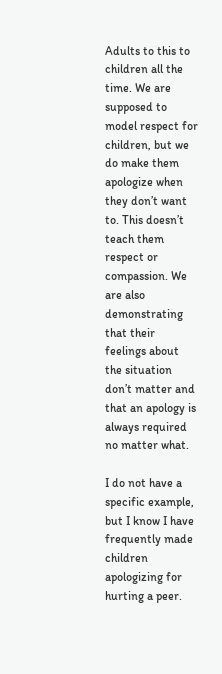Adults to this to children all the time. We are supposed to model respect for children, but we do make them apologize when they don’t want to. This doesn’t teach them respect or compassion. We are also demonstrating that their feelings about the situation don’t matter and that an apology is always required no matter what.

I do not have a specific example, but I know I have frequently made children apologizing for hurting a peer.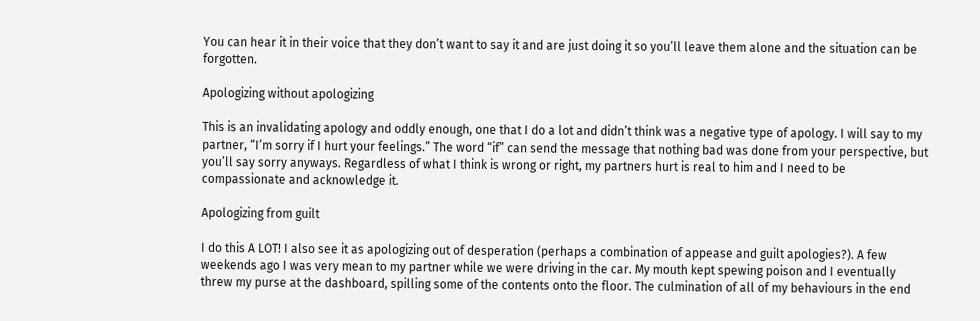You can hear it in their voice that they don’t want to say it and are just doing it so you’ll leave them alone and the situation can be forgotten.

Apologizing without apologizing

This is an invalidating apology and oddly enough, one that I do a lot and didn’t think was a negative type of apology. I will say to my partner, “I’m sorry if I hurt your feelings.” The word “if” can send the message that nothing bad was done from your perspective, but you’ll say sorry anyways. Regardless of what I think is wrong or right, my partners hurt is real to him and I need to be compassionate and acknowledge it.

Apologizing from guilt

I do this A LOT! I also see it as apologizing out of desperation (perhaps a combination of appease and guilt apologies?). A few weekends ago I was very mean to my partner while we were driving in the car. My mouth kept spewing poison and I eventually threw my purse at the dashboard, spilling some of the contents onto the floor. The culmination of all of my behaviours in the end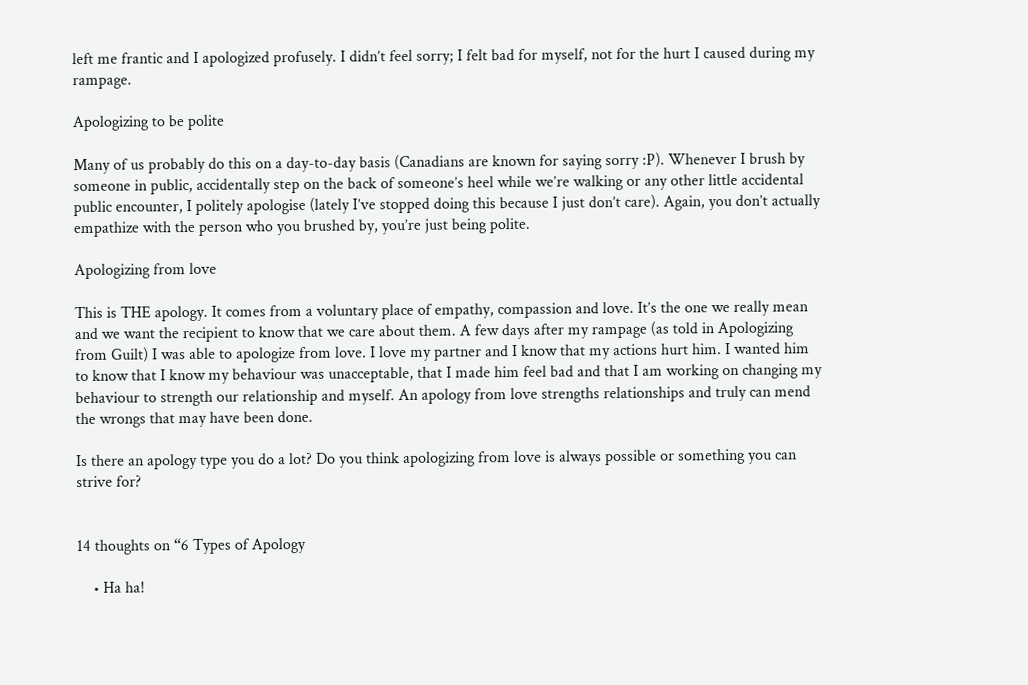left me frantic and I apologized profusely. I didn’t feel sorry; I felt bad for myself, not for the hurt I caused during my rampage.

Apologizing to be polite

Many of us probably do this on a day-to-day basis (Canadians are known for saying sorry :P). Whenever I brush by someone in public, accidentally step on the back of someone’s heel while we’re walking or any other little accidental public encounter, I politely apologise (lately I’ve stopped doing this because I just don’t care). Again, you don’t actually empathize with the person who you brushed by, you’re just being polite.

Apologizing from love

This is THE apology. It comes from a voluntary place of empathy, compassion and love. It’s the one we really mean and we want the recipient to know that we care about them. A few days after my rampage (as told in Apologizing from Guilt) I was able to apologize from love. I love my partner and I know that my actions hurt him. I wanted him to know that I know my behaviour was unacceptable, that I made him feel bad and that I am working on changing my behaviour to strength our relationship and myself. An apology from love strengths relationships and truly can mend the wrongs that may have been done.

Is there an apology type you do a lot? Do you think apologizing from love is always possible or something you can strive for?


14 thoughts on “6 Types of Apology

    • Ha ha!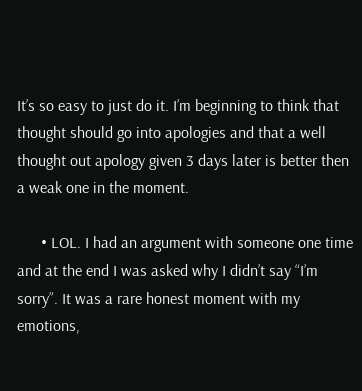It’s so easy to just do it. I’m beginning to think that thought should go into apologies and that a well thought out apology given 3 days later is better then a weak one in the moment.

      • LOL. I had an argument with someone one time and at the end I was asked why I didn’t say “I’m sorry”. It was a rare honest moment with my emotions,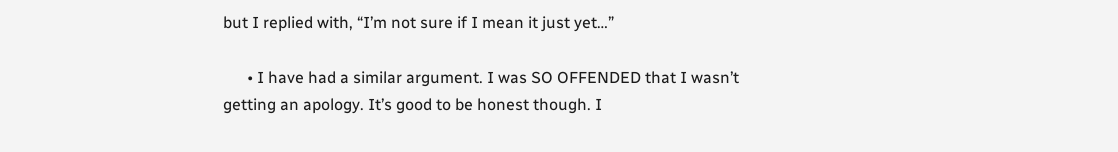but I replied with, “I’m not sure if I mean it just yet…”

      • I have had a similar argument. I was SO OFFENDED that I wasn’t getting an apology. It’s good to be honest though. I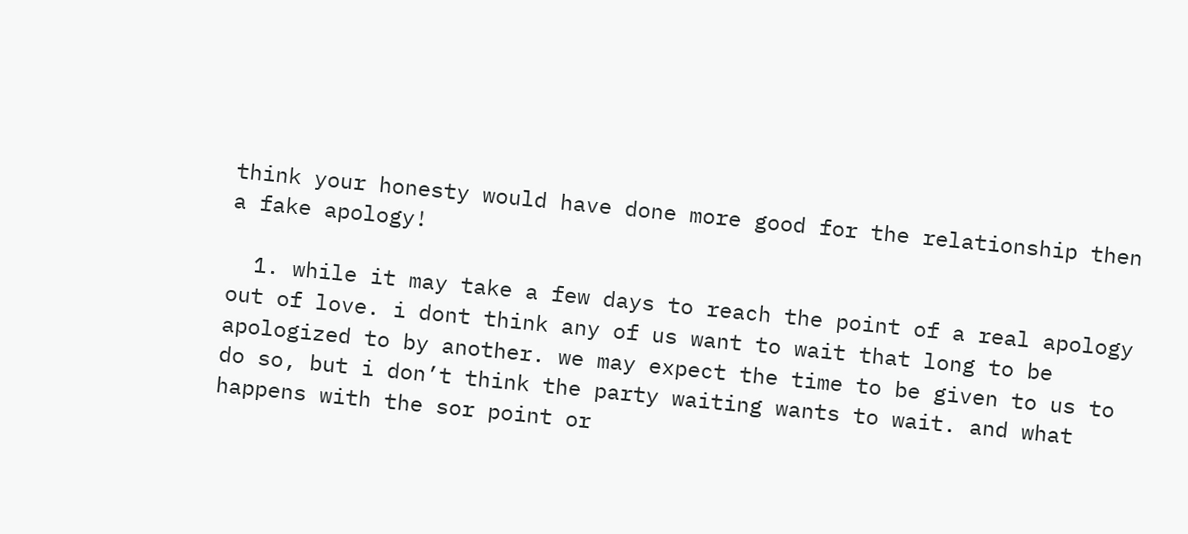think your honesty would have done more good for the relationship then a fake apology!

  1. while it may take a few days to reach the point of a real apology out of love. i dont think any of us want to wait that long to be apologized to by another. we may expect the time to be given to us to do so, but i don’t think the party waiting wants to wait. and what happens with the sor point or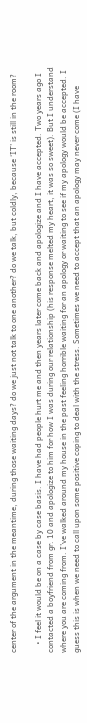center of the argument in the meantime, during those waiting days? do we just not talk to one another? do we talk, but coldly, because ‘IT’ is still in the room?

    • I feel it would be on a case by case basis. I have had people hurt me and then years later come back and apologize and I have accepted. Two years ago I contacted a boyfriend from gr. 10 and apologize to him for how I was during our relationship (his response melted my heart, it was so sweet). But I understand where you are coming from. I’ve walked around my house in the past feeling horrible waiting for an apology or waiting to see if my apology would be accepted. I guess this is when we need to call upon some positive coping to deal with the stress. Sometimes we need to accept that an apology may never come (I have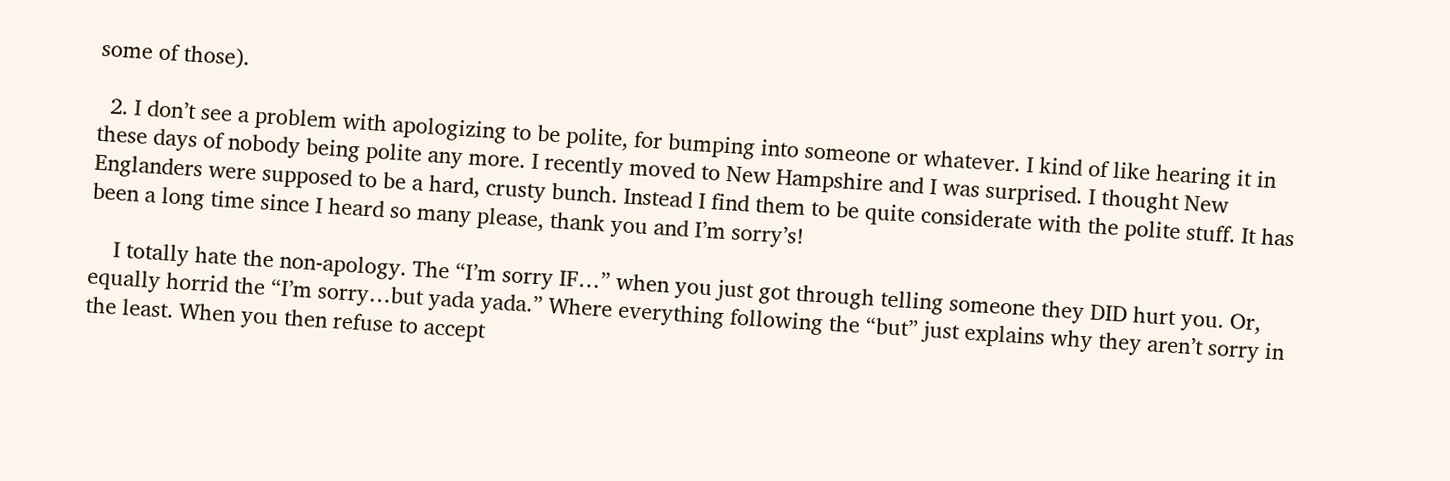some of those).

  2. I don’t see a problem with apologizing to be polite, for bumping into someone or whatever. I kind of like hearing it in these days of nobody being polite any more. I recently moved to New Hampshire and I was surprised. I thought New Englanders were supposed to be a hard, crusty bunch. Instead I find them to be quite considerate with the polite stuff. It has been a long time since I heard so many please, thank you and I’m sorry’s!

    I totally hate the non-apology. The “I’m sorry IF…” when you just got through telling someone they DID hurt you. Or, equally horrid the “I’m sorry…but yada yada.” Where everything following the “but” just explains why they aren’t sorry in the least. When you then refuse to accept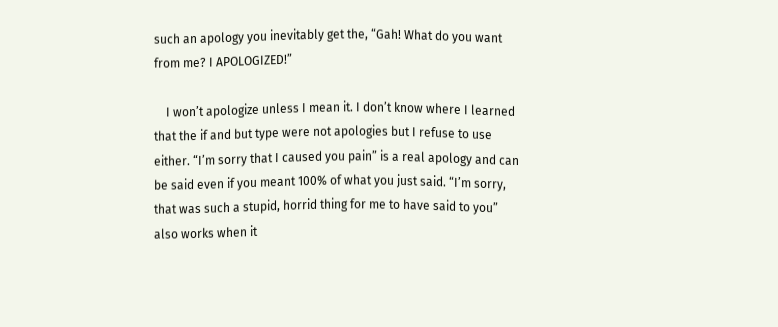such an apology you inevitably get the, “Gah! What do you want from me? I APOLOGIZED!”

    I won’t apologize unless I mean it. I don’t know where I learned that the if and but type were not apologies but I refuse to use either. “I’m sorry that I caused you pain” is a real apology and can be said even if you meant 100% of what you just said. “I’m sorry, that was such a stupid, horrid thing for me to have said to you” also works when it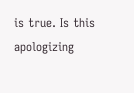is true. Is this apologizing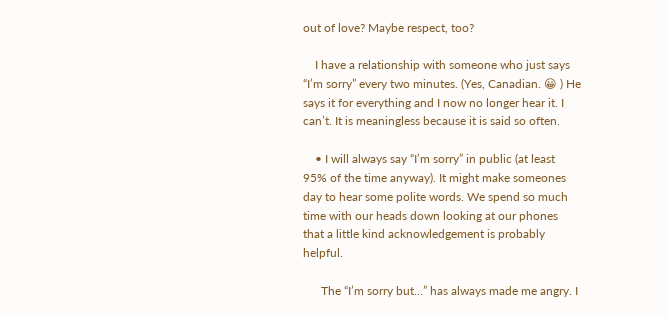out of love? Maybe respect, too?

    I have a relationship with someone who just says “I’m sorry” every two minutes. (Yes, Canadian. 😀 ) He says it for everything and I now no longer hear it. I can’t. It is meaningless because it is said so often.

    • I will always say “I’m sorry” in public (at least 95% of the time anyway). It might make someones day to hear some polite words. We spend so much time with our heads down looking at our phones that a little kind acknowledgement is probably helpful.

      The “I’m sorry but…” has always made me angry. I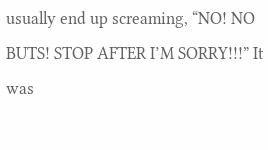usually end up screaming, “NO! NO BUTS! STOP AFTER I’M SORRY!!!” It was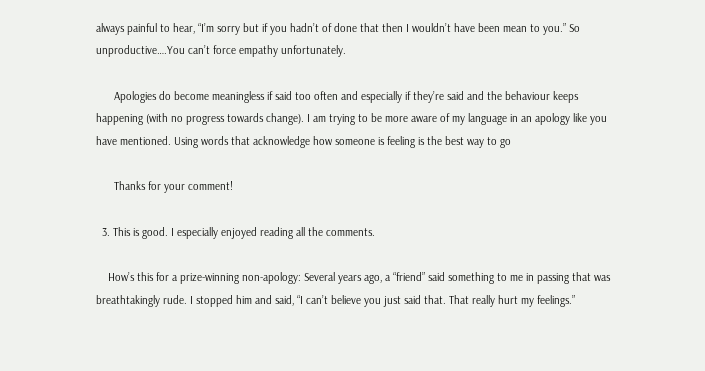always painful to hear, “I’m sorry but if you hadn’t of done that then I wouldn’t have been mean to you.” So unproductive….You can’t force empathy unfortunately.

      Apologies do become meaningless if said too often and especially if they’re said and the behaviour keeps happening (with no progress towards change). I am trying to be more aware of my language in an apology like you have mentioned. Using words that acknowledge how someone is feeling is the best way to go

      Thanks for your comment!

  3. This is good. I especially enjoyed reading all the comments.

    How’s this for a prize-winning non-apology: Several years ago, a “friend” said something to me in passing that was breathtakingly rude. I stopped him and said, “I can’t believe you just said that. That really hurt my feelings.”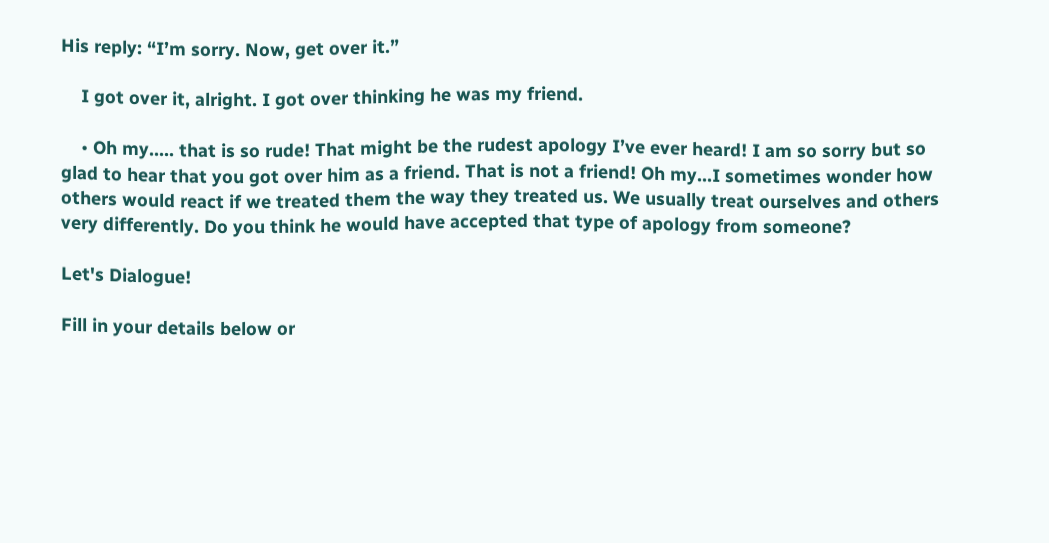His reply: “I’m sorry. Now, get over it.”

    I got over it, alright. I got over thinking he was my friend.

    • Oh my….. that is so rude! That might be the rudest apology I’ve ever heard! I am so sorry but so glad to hear that you got over him as a friend. That is not a friend! Oh my…I sometimes wonder how others would react if we treated them the way they treated us. We usually treat ourselves and others very differently. Do you think he would have accepted that type of apology from someone?

Let's Dialogue!

Fill in your details below or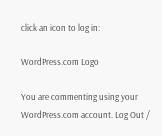click an icon to log in:

WordPress.com Logo

You are commenting using your WordPress.com account. Log Out /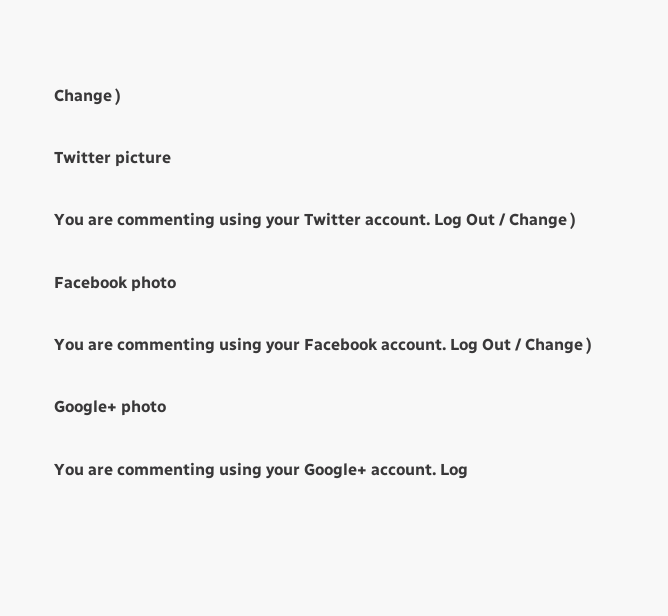Change )

Twitter picture

You are commenting using your Twitter account. Log Out / Change )

Facebook photo

You are commenting using your Facebook account. Log Out / Change )

Google+ photo

You are commenting using your Google+ account. Log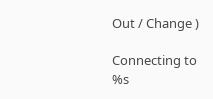Out / Change )

Connecting to %s